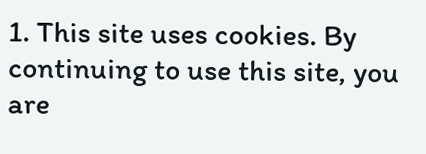1. This site uses cookies. By continuing to use this site, you are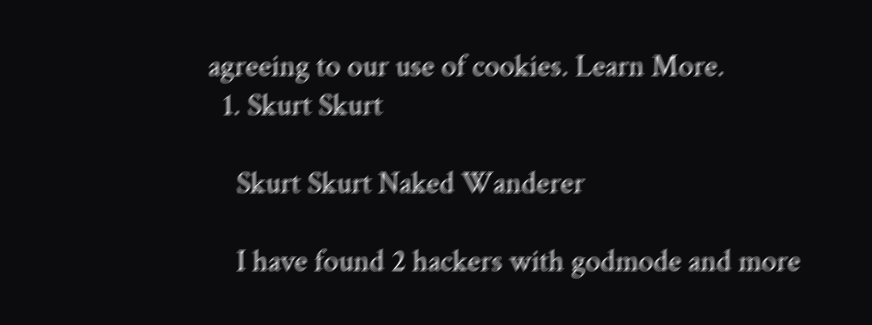agreeing to our use of cookies. Learn More.
  1. Skurt Skurt

    Skurt Skurt Naked Wanderer

    I have found 2 hackers with godmode and more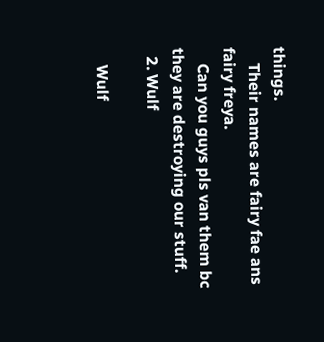things.
    Their names are fairy fae ans fairy freya.
    Can you guys pls van them bc they are destroying our stuff.
  2. Wulf

    Wulf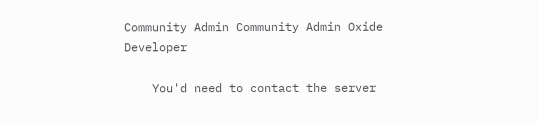Community Admin Community Admin Oxide Developer

    You'd need to contact the server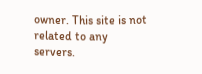owner. This site is not related to any servers.